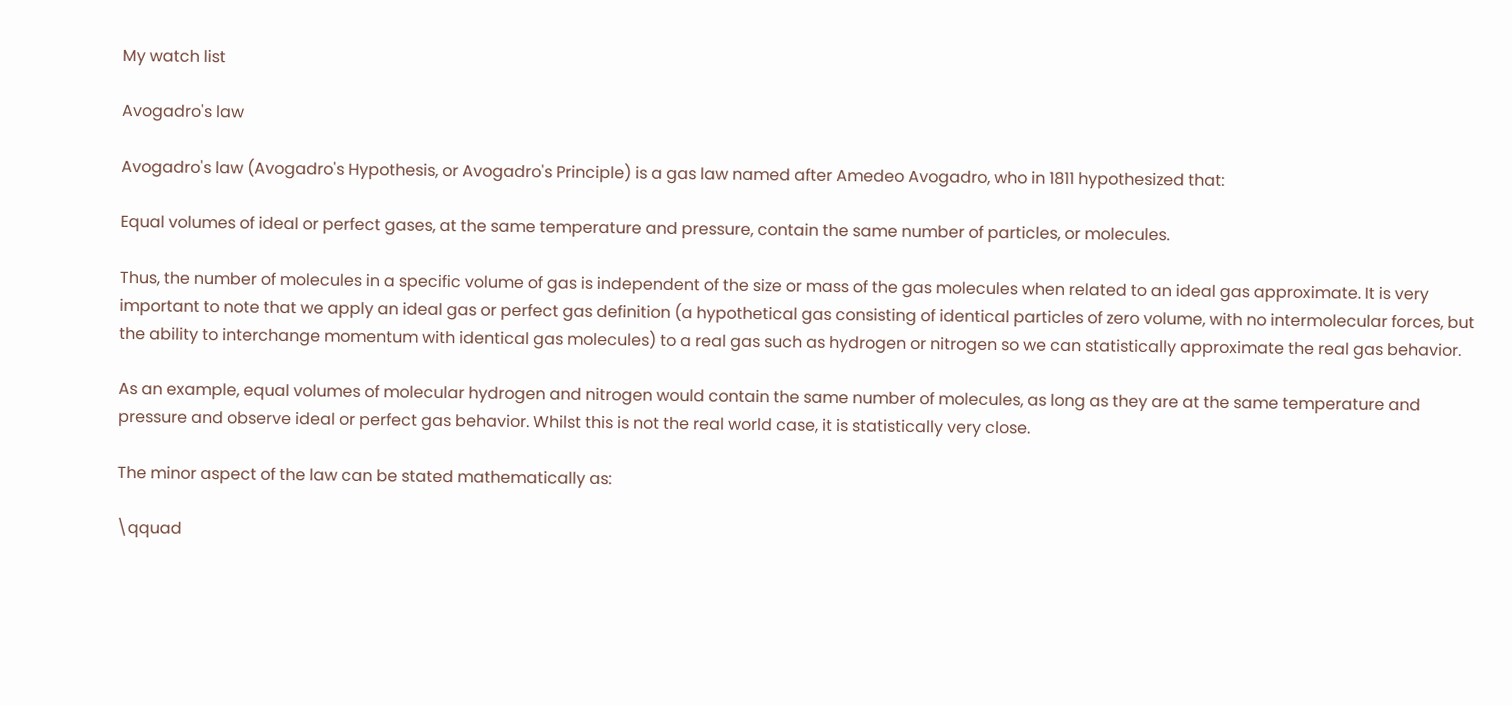My watch list

Avogadro's law

Avogadro's law (Avogadro's Hypothesis, or Avogadro's Principle) is a gas law named after Amedeo Avogadro, who in 1811 hypothesized that:

Equal volumes of ideal or perfect gases, at the same temperature and pressure, contain the same number of particles, or molecules.

Thus, the number of molecules in a specific volume of gas is independent of the size or mass of the gas molecules when related to an ideal gas approximate. It is very important to note that we apply an ideal gas or perfect gas definition (a hypothetical gas consisting of identical particles of zero volume, with no intermolecular forces, but the ability to interchange momentum with identical gas molecules) to a real gas such as hydrogen or nitrogen so we can statistically approximate the real gas behavior.

As an example, equal volumes of molecular hydrogen and nitrogen would contain the same number of molecules, as long as they are at the same temperature and pressure and observe ideal or perfect gas behavior. Whilst this is not the real world case, it is statistically very close.

The minor aspect of the law can be stated mathematically as:

\qquad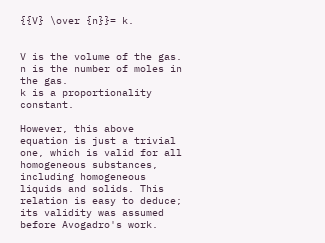{{V} \over {n}}= k.


V is the volume of the gas.
n is the number of moles in the gas.
k is a proportionality constant.

However, this above equation is just a trivial one, which is valid for all homogeneous substances, including homogeneous liquids and solids. This relation is easy to deduce; its validity was assumed before Avogadro's work.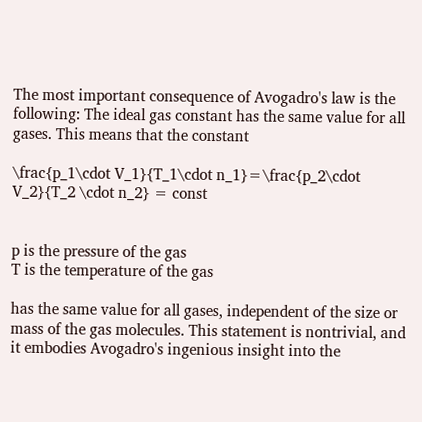The most important consequence of Avogadro's law is the following: The ideal gas constant has the same value for all gases. This means that the constant

\frac{p_1\cdot V_1}{T_1\cdot n_1}=\frac{p_2\cdot V_2}{T_2 \cdot n_2} = const


p is the pressure of the gas
T is the temperature of the gas

has the same value for all gases, independent of the size or mass of the gas molecules. This statement is nontrivial, and it embodies Avogadro's ingenious insight into the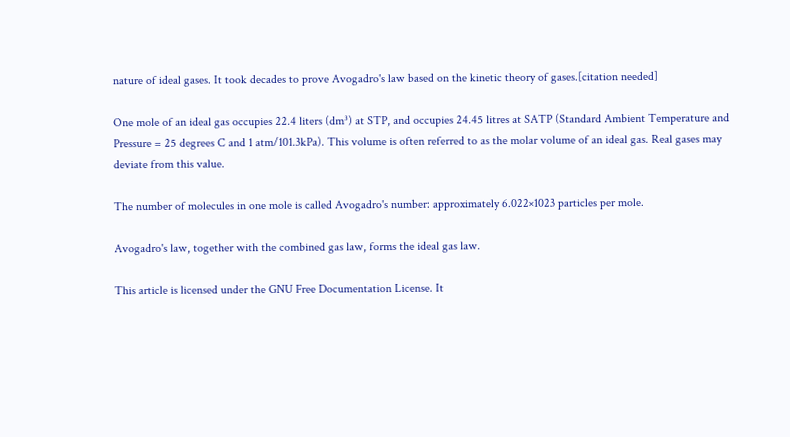nature of ideal gases. It took decades to prove Avogadro's law based on the kinetic theory of gases.[citation needed]

One mole of an ideal gas occupies 22.4 liters (dm³) at STP, and occupies 24.45 litres at SATP (Standard Ambient Temperature and Pressure = 25 degrees C and 1 atm/101.3kPa). This volume is often referred to as the molar volume of an ideal gas. Real gases may deviate from this value.

The number of molecules in one mole is called Avogadro's number: approximately 6.022×1023 particles per mole.

Avogadro's law, together with the combined gas law, forms the ideal gas law.

This article is licensed under the GNU Free Documentation License. It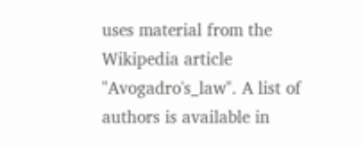uses material from the Wikipedia article "Avogadro's_law". A list of authors is available in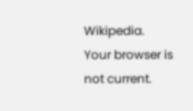Wikipedia.
Your browser is not current.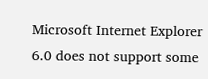Microsoft Internet Explorer 6.0 does not support some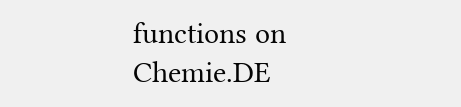functions on Chemie.DE